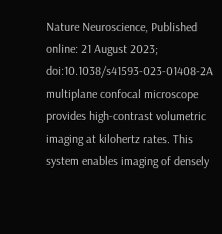Nature Neuroscience, Published online: 21 August 2023; doi:10.1038/s41593-023-01408-2A multiplane confocal microscope provides high-contrast volumetric imaging at kilohertz rates. This system enables imaging of densely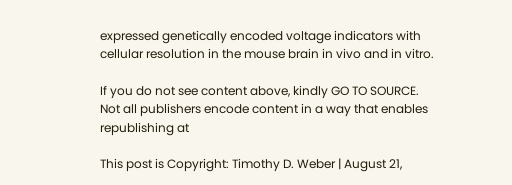expressed genetically encoded voltage indicators with cellular resolution in the mouse brain in vivo and in vitro.

If you do not see content above, kindly GO TO SOURCE.
Not all publishers encode content in a way that enables republishing at

This post is Copyright: Timothy D. Weber | August 21,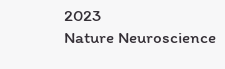2023
Nature Neuroscience